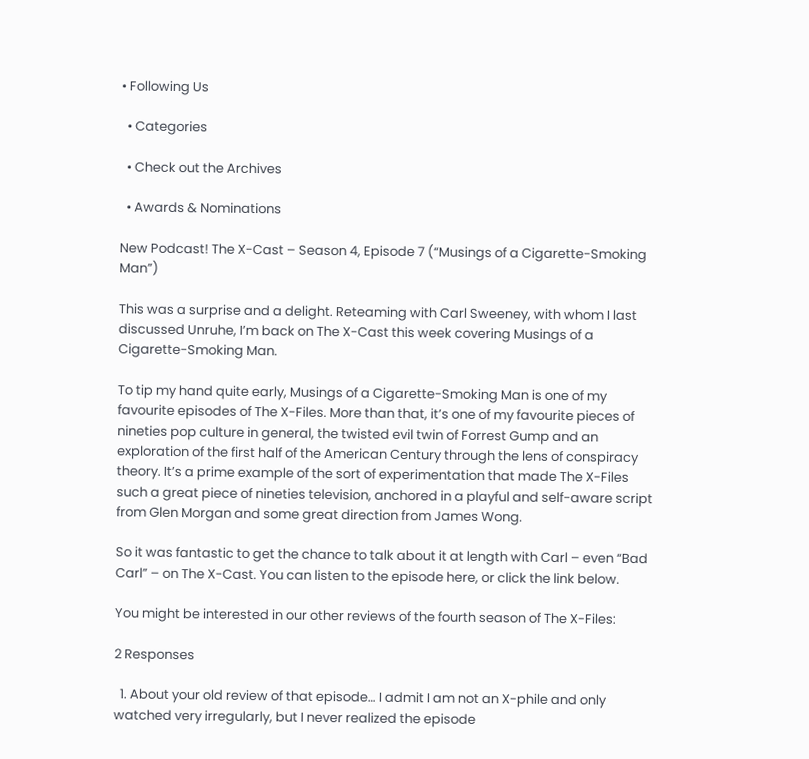• Following Us

  • Categories

  • Check out the Archives

  • Awards & Nominations

New Podcast! The X-Cast – Season 4, Episode 7 (“Musings of a Cigarette-Smoking Man”)

This was a surprise and a delight. Reteaming with Carl Sweeney, with whom I last discussed Unruhe, I’m back on The X-Cast this week covering Musings of a Cigarette-Smoking Man.

To tip my hand quite early, Musings of a Cigarette-Smoking Man is one of my favourite episodes of The X-Files. More than that, it’s one of my favourite pieces of nineties pop culture in general, the twisted evil twin of Forrest Gump and an exploration of the first half of the American Century through the lens of conspiracy theory. It’s a prime example of the sort of experimentation that made The X-Files such a great piece of nineties television, anchored in a playful and self-aware script from Glen Morgan and some great direction from James Wong.

So it was fantastic to get the chance to talk about it at length with Carl – even “Bad Carl” – on The X-Cast. You can listen to the episode here, or click the link below.

You might be interested in our other reviews of the fourth season of The X-Files:

2 Responses

  1. About your old review of that episode… I admit I am not an X-phile and only watched very irregularly, but I never realized the episode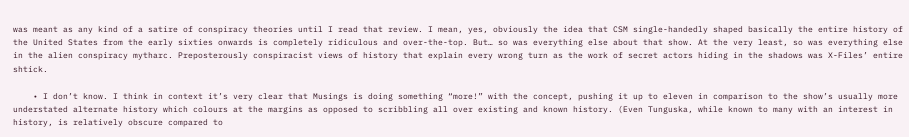was meant as any kind of a satire of conspiracy theories until I read that review. I mean, yes, obviously the idea that CSM single-handedly shaped basically the entire history of the United States from the early sixties onwards is completely ridiculous and over-the-top. But… so was everything else about that show. At the very least, so was everything else in the alien conspiracy mytharc. Preposterously conspiracist views of history that explain every wrong turn as the work of secret actors hiding in the shadows was X-Files’ entire shtick.

    • I don’t know. I think in context it’s very clear that Musings is doing something “more!” with the concept, pushing it up to eleven in comparison to the show’s usually more understated alternate history which colours at the margins as opposed to scribbling all over existing and known history. (Even Tunguska, while known to many with an interest in history, is relatively obscure compared to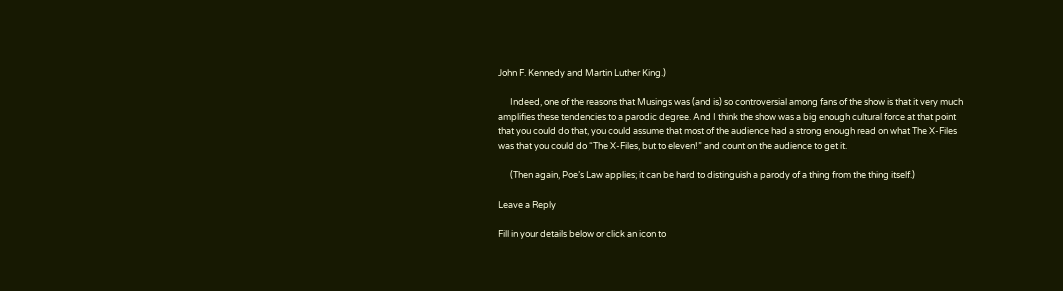John F. Kennedy and Martin Luther King.)

      Indeed, one of the reasons that Musings was (and is) so controversial among fans of the show is that it very much amplifies these tendencies to a parodic degree. And I think the show was a big enough cultural force at that point that you could do that, you could assume that most of the audience had a strong enough read on what The X-Files was that you could do “The X-Files, but to eleven!” and count on the audience to get it.

      (Then again, Poe’s Law applies; it can be hard to distinguish a parody of a thing from the thing itself.)

Leave a Reply

Fill in your details below or click an icon to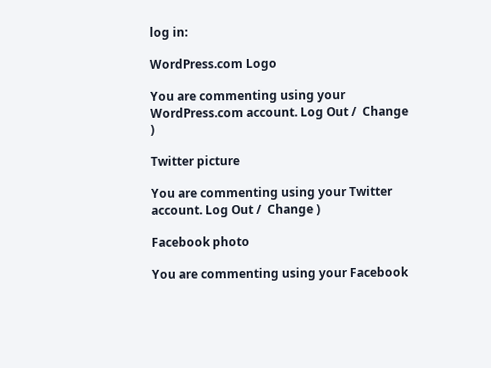log in:

WordPress.com Logo

You are commenting using your WordPress.com account. Log Out /  Change )

Twitter picture

You are commenting using your Twitter account. Log Out /  Change )

Facebook photo

You are commenting using your Facebook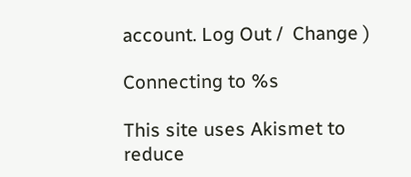account. Log Out /  Change )

Connecting to %s

This site uses Akismet to reduce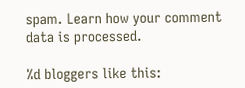spam. Learn how your comment data is processed.

%d bloggers like this: